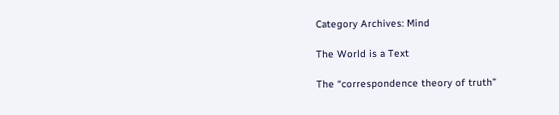Category Archives: Mind

The World is a Text

The “correspondence theory of truth”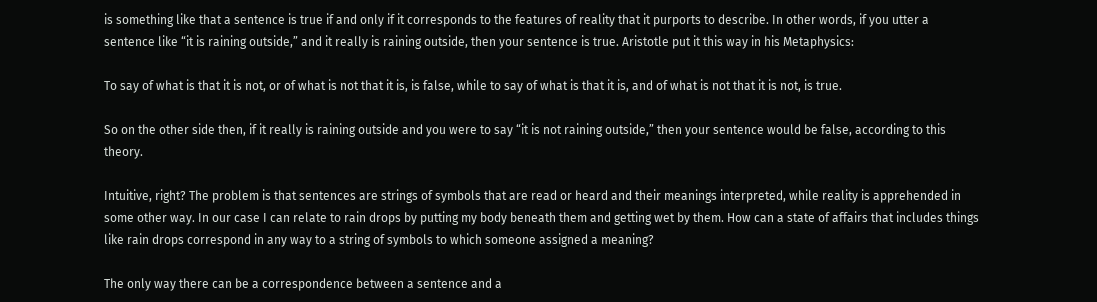is something like that a sentence is true if and only if it corresponds to the features of reality that it purports to describe. In other words, if you utter a sentence like “it is raining outside,” and it really is raining outside, then your sentence is true. Aristotle put it this way in his Metaphysics:

To say of what is that it is not, or of what is not that it is, is false, while to say of what is that it is, and of what is not that it is not, is true.

So on the other side then, if it really is raining outside and you were to say “it is not raining outside,” then your sentence would be false, according to this theory.

Intuitive, right? The problem is that sentences are strings of symbols that are read or heard and their meanings interpreted, while reality is apprehended in some other way. In our case I can relate to rain drops by putting my body beneath them and getting wet by them. How can a state of affairs that includes things like rain drops correspond in any way to a string of symbols to which someone assigned a meaning?

The only way there can be a correspondence between a sentence and a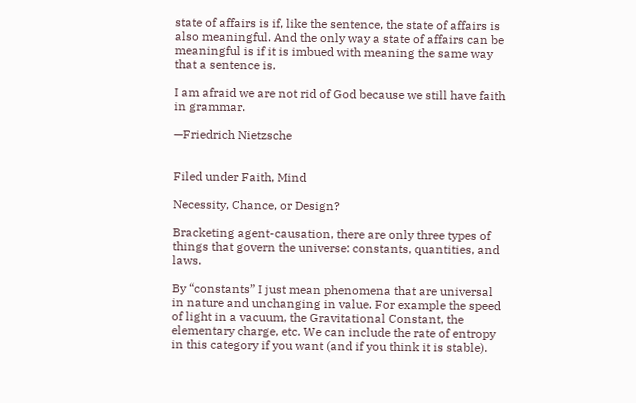state of affairs is if, like the sentence, the state of affairs is also meaningful. And the only way a state of affairs can be meaningful is if it is imbued with meaning the same way that a sentence is.

I am afraid we are not rid of God because we still have faith in grammar.

—Friedrich Nietzsche


Filed under Faith, Mind

Necessity, Chance, or Design?

Bracketing agent-causation, there are only three types of things that govern the universe: constants, quantities, and laws.

By “constants” I just mean phenomena that are universal in nature and unchanging in value. For example the speed of light in a vacuum, the Gravitational Constant, the elementary charge, etc. We can include the rate of entropy in this category if you want (and if you think it is stable).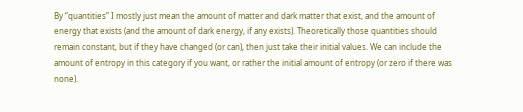By “quantities” I mostly just mean the amount of matter and dark matter that exist, and the amount of energy that exists (and the amount of dark energy, if any exists). Theoretically those quantities should remain constant, but if they have changed (or can), then just take their initial values. We can include the amount of entropy in this category if you want, or rather the initial amount of entropy (or zero if there was none).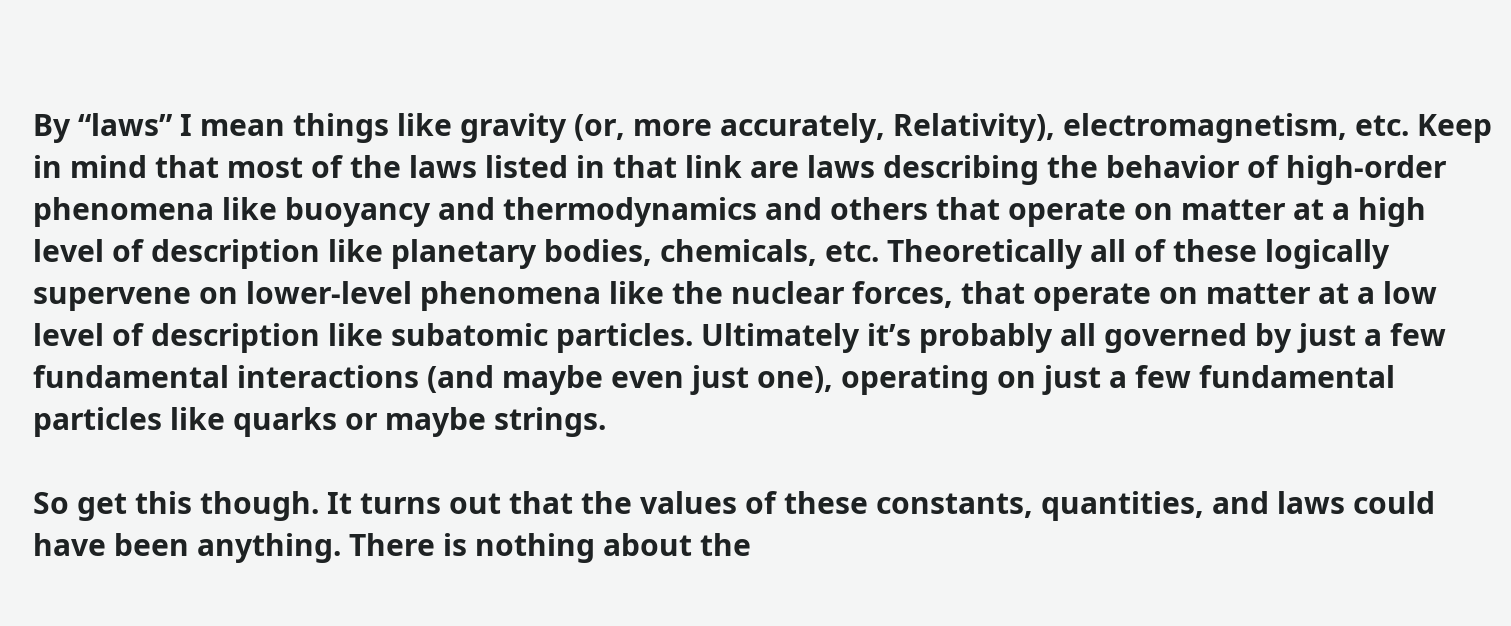By “laws” I mean things like gravity (or, more accurately, Relativity), electromagnetism, etc. Keep in mind that most of the laws listed in that link are laws describing the behavior of high-order phenomena like buoyancy and thermodynamics and others that operate on matter at a high level of description like planetary bodies, chemicals, etc. Theoretically all of these logically supervene on lower-level phenomena like the nuclear forces, that operate on matter at a low level of description like subatomic particles. Ultimately it’s probably all governed by just a few fundamental interactions (and maybe even just one), operating on just a few fundamental particles like quarks or maybe strings.

So get this though. It turns out that the values of these constants, quantities, and laws could have been anything. There is nothing about the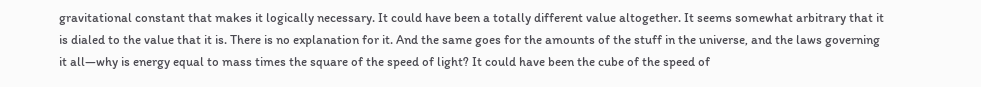gravitational constant that makes it logically necessary. It could have been a totally different value altogether. It seems somewhat arbitrary that it is dialed to the value that it is. There is no explanation for it. And the same goes for the amounts of the stuff in the universe, and the laws governing it all—why is energy equal to mass times the square of the speed of light? It could have been the cube of the speed of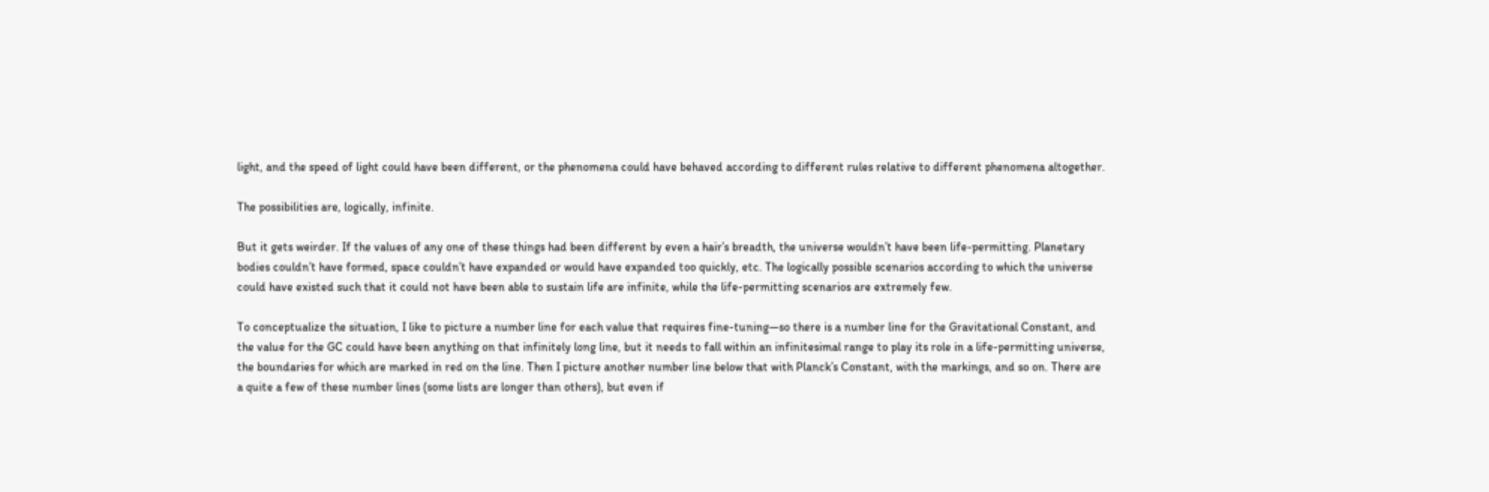light, and the speed of light could have been different, or the phenomena could have behaved according to different rules relative to different phenomena altogether.

The possibilities are, logically, infinite.

But it gets weirder. If the values of any one of these things had been different by even a hair’s breadth, the universe wouldn’t have been life-permitting. Planetary bodies couldn’t have formed, space couldn’t have expanded or would have expanded too quickly, etc. The logically possible scenarios according to which the universe could have existed such that it could not have been able to sustain life are infinite, while the life-permitting scenarios are extremely few.

To conceptualize the situation, I like to picture a number line for each value that requires fine-tuning—so there is a number line for the Gravitational Constant, and the value for the GC could have been anything on that infinitely long line, but it needs to fall within an infinitesimal range to play its role in a life-permitting universe, the boundaries for which are marked in red on the line. Then I picture another number line below that with Planck’s Constant, with the markings, and so on. There are a quite a few of these number lines (some lists are longer than others), but even if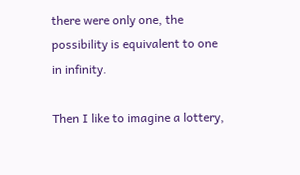there were only one, the possibility is equivalent to one in infinity.

Then I like to imagine a lottery,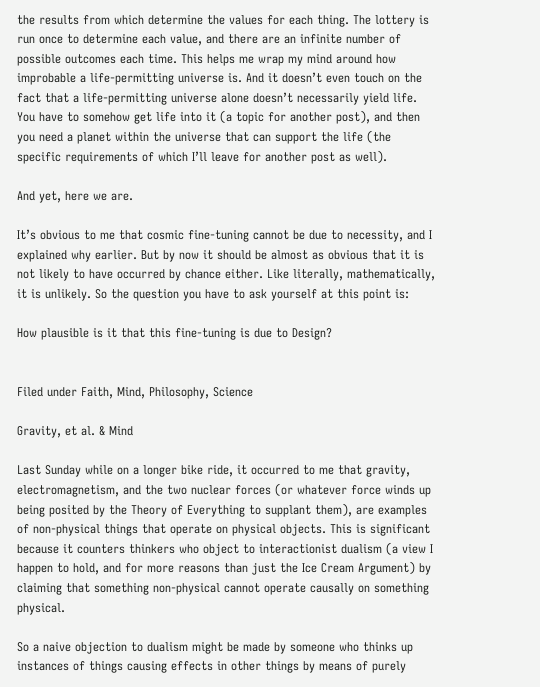the results from which determine the values for each thing. The lottery is run once to determine each value, and there are an infinite number of possible outcomes each time. This helps me wrap my mind around how improbable a life-permitting universe is. And it doesn’t even touch on the fact that a life-permitting universe alone doesn’t necessarily yield life. You have to somehow get life into it (a topic for another post), and then you need a planet within the universe that can support the life (the specific requirements of which I’ll leave for another post as well).

And yet, here we are.

It’s obvious to me that cosmic fine-tuning cannot be due to necessity, and I explained why earlier. But by now it should be almost as obvious that it is not likely to have occurred by chance either. Like literally, mathematically, it is unlikely. So the question you have to ask yourself at this point is:

How plausible is it that this fine-tuning is due to Design?


Filed under Faith, Mind, Philosophy, Science

Gravity, et al. & Mind

Last Sunday while on a longer bike ride, it occurred to me that gravity, electromagnetism, and the two nuclear forces (or whatever force winds up being posited by the Theory of Everything to supplant them), are examples of non-physical things that operate on physical objects. This is significant because it counters thinkers who object to interactionist dualism (a view I happen to hold, and for more reasons than just the Ice Cream Argument) by claiming that something non-physical cannot operate causally on something physical.

So a naive objection to dualism might be made by someone who thinks up instances of things causing effects in other things by means of purely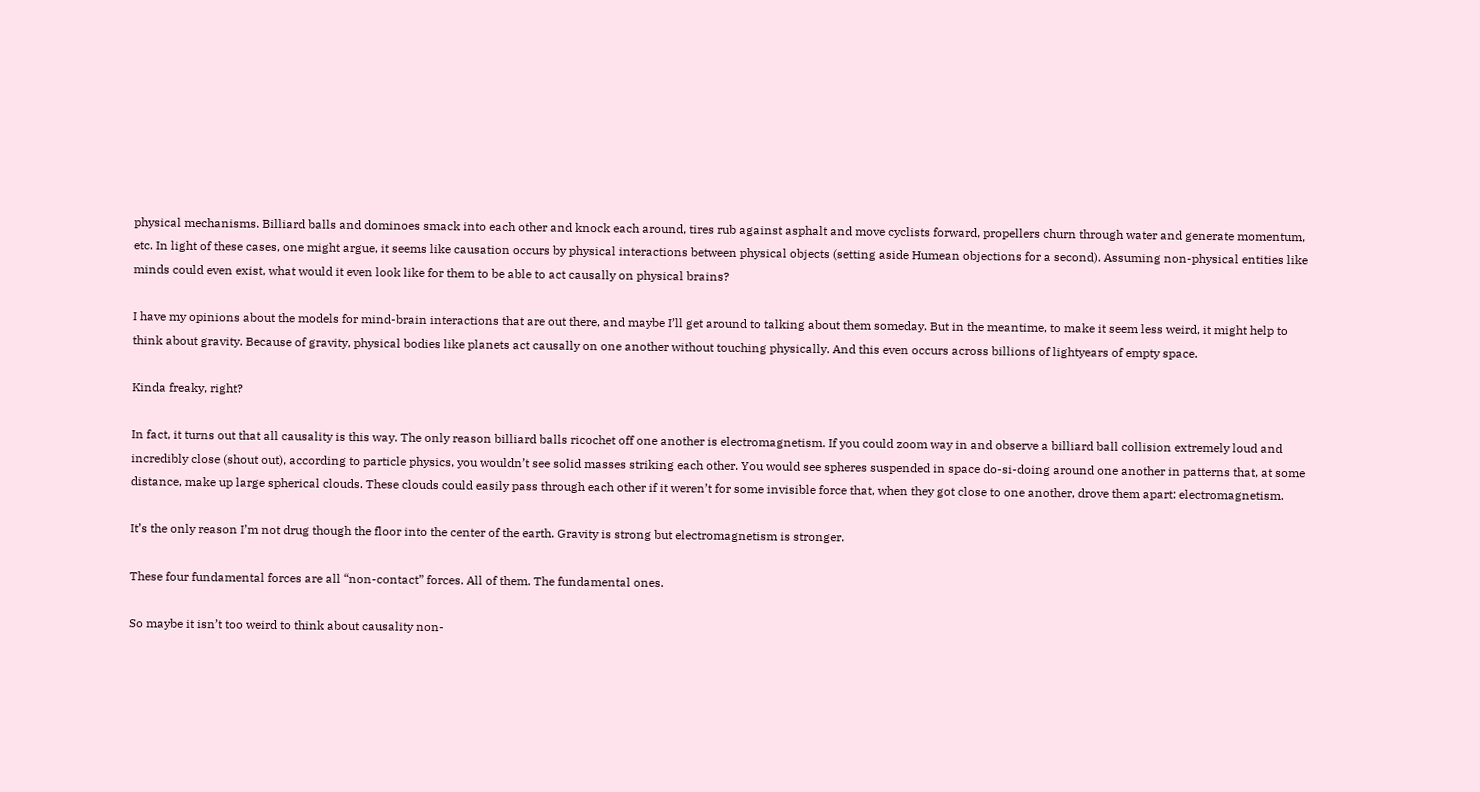physical mechanisms. Billiard balls and dominoes smack into each other and knock each around, tires rub against asphalt and move cyclists forward, propellers churn through water and generate momentum, etc. In light of these cases, one might argue, it seems like causation occurs by physical interactions between physical objects (setting aside Humean objections for a second). Assuming non-physical entities like minds could even exist, what would it even look like for them to be able to act causally on physical brains?

I have my opinions about the models for mind-brain interactions that are out there, and maybe I’ll get around to talking about them someday. But in the meantime, to make it seem less weird, it might help to think about gravity. Because of gravity, physical bodies like planets act causally on one another without touching physically. And this even occurs across billions of lightyears of empty space.

Kinda freaky, right?

In fact, it turns out that all causality is this way. The only reason billiard balls ricochet off one another is electromagnetism. If you could zoom way in and observe a billiard ball collision extremely loud and incredibly close (shout out), according to particle physics, you wouldn’t see solid masses striking each other. You would see spheres suspended in space do-si-doing around one another in patterns that, at some distance, make up large spherical clouds. These clouds could easily pass through each other if it weren’t for some invisible force that, when they got close to one another, drove them apart: electromagnetism.

It’s the only reason I’m not drug though the floor into the center of the earth. Gravity is strong but electromagnetism is stronger.

These four fundamental forces are all “non-contact” forces. All of them. The fundamental ones.

So maybe it isn’t too weird to think about causality non-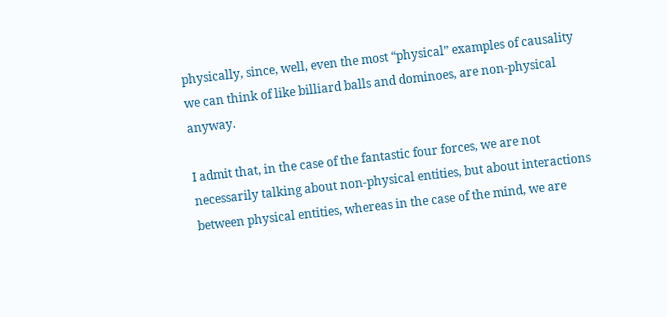physically, since, well, even the most “physical” examples of causality we can think of like billiard balls and dominoes, are non-physical anyway.

I admit that, in the case of the fantastic four forces, we are not necessarily talking about non-physical entities, but about interactions between physical entities, whereas in the case of the mind, we are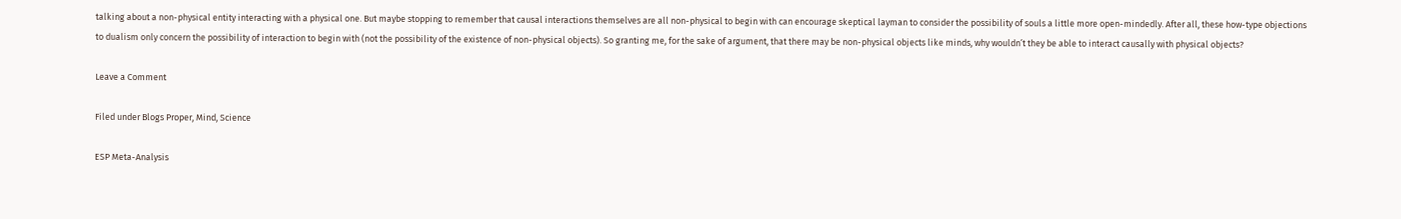talking about a non-physical entity interacting with a physical one. But maybe stopping to remember that causal interactions themselves are all non-physical to begin with can encourage skeptical layman to consider the possibility of souls a little more open-mindedly. After all, these how-type objections to dualism only concern the possibility of interaction to begin with (not the possibility of the existence of non-physical objects). So granting me, for the sake of argument, that there may be non-physical objects like minds, why wouldn’t they be able to interact causally with physical objects?

Leave a Comment

Filed under Blogs Proper, Mind, Science

ESP Meta-Analysis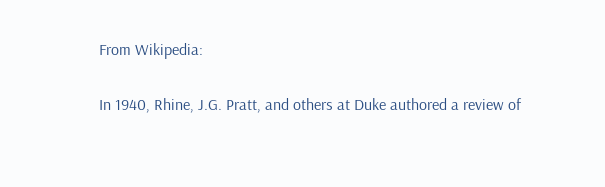From Wikipedia:

In 1940, Rhine, J.G. Pratt, and others at Duke authored a review of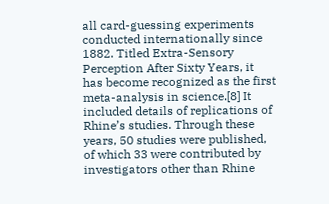all card-guessing experiments conducted internationally since 1882. Titled Extra-Sensory Perception After Sixty Years, it has become recognized as the first meta-analysis in science.[8] It included details of replications of Rhine’s studies. Through these years, 50 studies were published, of which 33 were contributed by investigators other than Rhine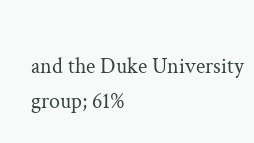and the Duke University group; 61%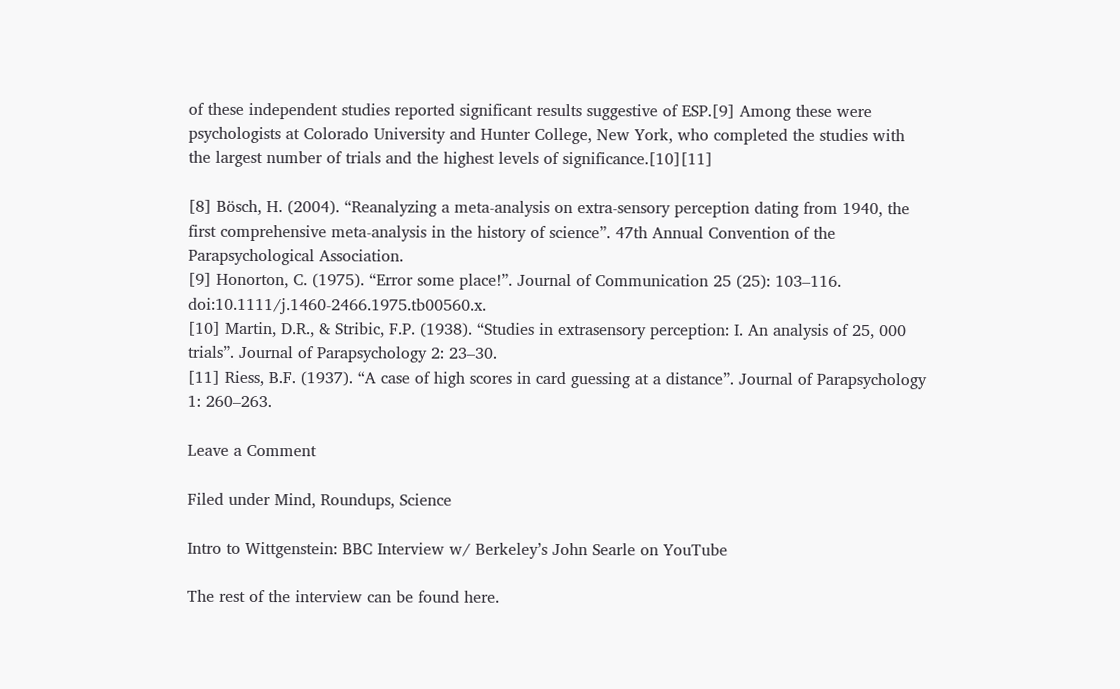of these independent studies reported significant results suggestive of ESP.[9] Among these were psychologists at Colorado University and Hunter College, New York, who completed the studies with the largest number of trials and the highest levels of significance.[10][11]

[8] Bösch, H. (2004). “Reanalyzing a meta-analysis on extra-sensory perception dating from 1940, the first comprehensive meta-analysis in the history of science”. 47th Annual Convention of the Parapsychological Association.
[9] Honorton, C. (1975). “Error some place!”. Journal of Communication 25 (25): 103–116. doi:10.1111/j.1460-2466.1975.tb00560.x.
[10] Martin, D.R., & Stribic, F.P. (1938). “Studies in extrasensory perception: I. An analysis of 25, 000 trials”. Journal of Parapsychology 2: 23–30.
[11] Riess, B.F. (1937). “A case of high scores in card guessing at a distance”. Journal of Parapsychology 1: 260–263.

Leave a Comment

Filed under Mind, Roundups, Science

Intro to Wittgenstein: BBC Interview w/ Berkeley’s John Searle on YouTube

The rest of the interview can be found here.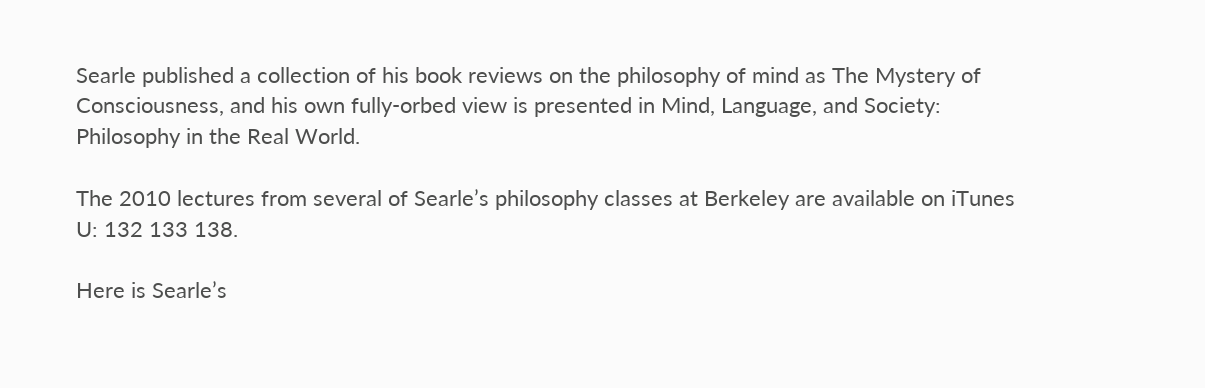Searle published a collection of his book reviews on the philosophy of mind as The Mystery of Consciousness, and his own fully-orbed view is presented in Mind, Language, and Society: Philosophy in the Real World.

The 2010 lectures from several of Searle’s philosophy classes at Berkeley are available on iTunes U: 132 133 138.

Here is Searle’s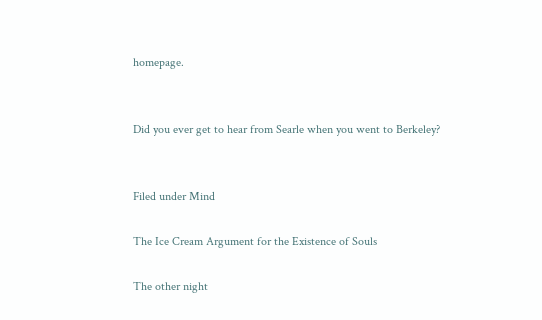homepage.


Did you ever get to hear from Searle when you went to Berkeley?


Filed under Mind

The Ice Cream Argument for the Existence of Souls

The other night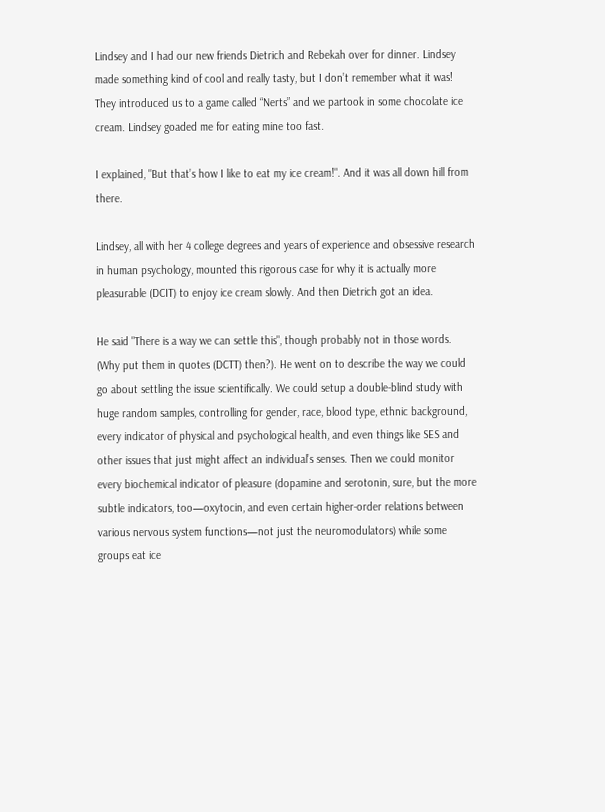Lindsey and I had our new friends Dietrich and Rebekah over for dinner. Lindsey made something kind of cool and really tasty, but I don’t remember what it was! They introduced us to a game called “Nerts” and we partook in some chocolate ice cream. Lindsey goaded me for eating mine too fast.

I explained, "But that’s how I like to eat my ice cream!". And it was all down hill from there.

Lindsey, all with her 4 college degrees and years of experience and obsessive research in human psychology, mounted this rigorous case for why it is actually more pleasurable (DCIT) to enjoy ice cream slowly. And then Dietrich got an idea.

He said "There is a way we can settle this", though probably not in those words. (Why put them in quotes (DCTT) then?). He went on to describe the way we could go about settling the issue scientifically. We could setup a double-blind study with huge random samples, controlling for gender, race, blood type, ethnic background, every indicator of physical and psychological health, and even things like SES and other issues that just might affect an individual’s senses. Then we could monitor every biochemical indicator of pleasure (dopamine and serotonin, sure, but the more subtle indicators, too—oxytocin, and even certain higher-order relations between various nervous system functions—not just the neuromodulators) while some groups eat ice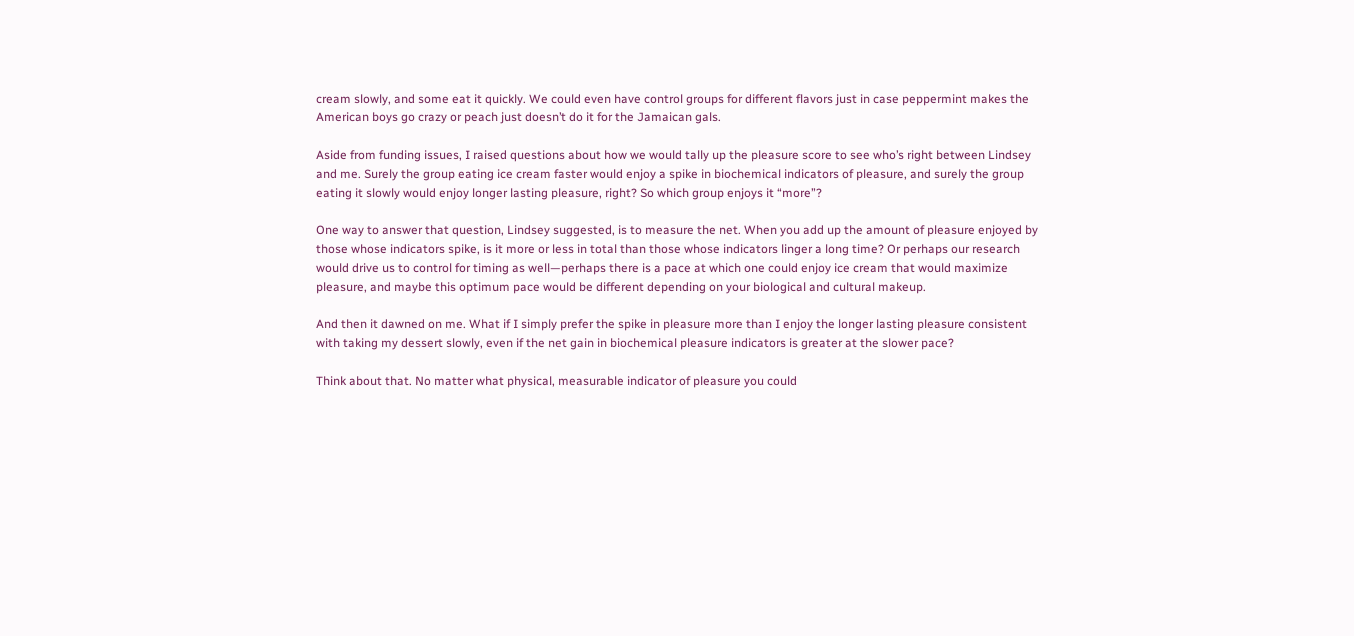cream slowly, and some eat it quickly. We could even have control groups for different flavors just in case peppermint makes the American boys go crazy or peach just doesn’t do it for the Jamaican gals.

Aside from funding issues, I raised questions about how we would tally up the pleasure score to see who’s right between Lindsey and me. Surely the group eating ice cream faster would enjoy a spike in biochemical indicators of pleasure, and surely the group eating it slowly would enjoy longer lasting pleasure, right? So which group enjoys it “more”?

One way to answer that question, Lindsey suggested, is to measure the net. When you add up the amount of pleasure enjoyed by those whose indicators spike, is it more or less in total than those whose indicators linger a long time? Or perhaps our research would drive us to control for timing as well—perhaps there is a pace at which one could enjoy ice cream that would maximize pleasure, and maybe this optimum pace would be different depending on your biological and cultural makeup.

And then it dawned on me. What if I simply prefer the spike in pleasure more than I enjoy the longer lasting pleasure consistent with taking my dessert slowly, even if the net gain in biochemical pleasure indicators is greater at the slower pace?

Think about that. No matter what physical, measurable indicator of pleasure you could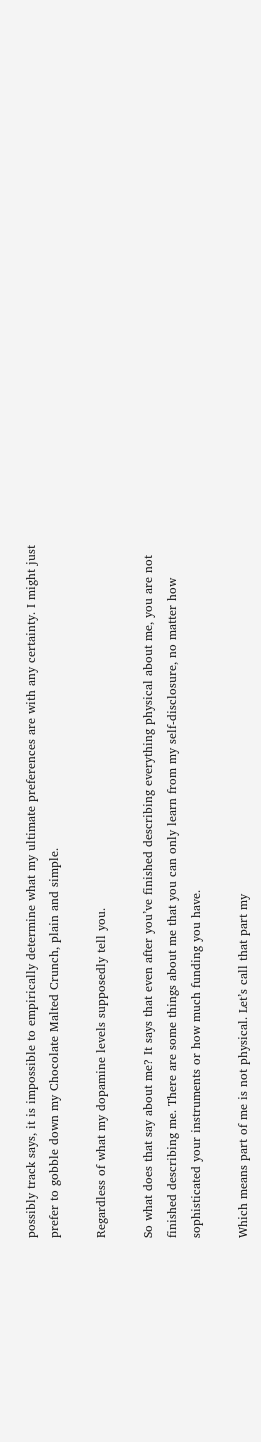possibly track says, it is impossible to empirically determine what my ultimate preferences are with any certainty. I might just prefer to gobble down my Chocolate Malted Crunch, plain and simple.

Regardless of what my dopamine levels supposedly tell you.

So what does that say about me? It says that even after you’ve finished describing everything physical about me, you are not finished describing me. There are some things about me that you can only learn from my self-disclosure, no matter how sophisticated your instruments or how much funding you have.

Which means part of me is not physical. Let’s call that part my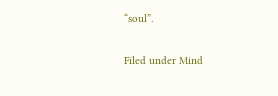“soul”.


Filed under Mind